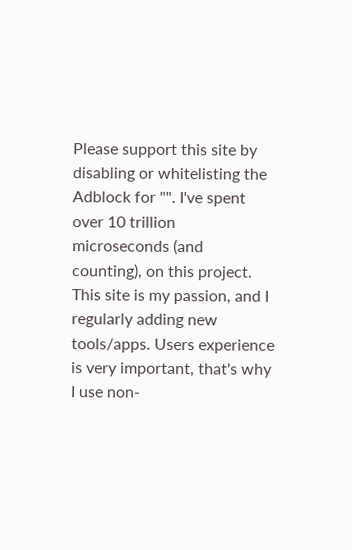Please support this site by disabling or whitelisting the Adblock for "". I've spent over 10 trillion microseconds (and counting), on this project. This site is my passion, and I regularly adding new tools/apps. Users experience is very important, that's why I use non-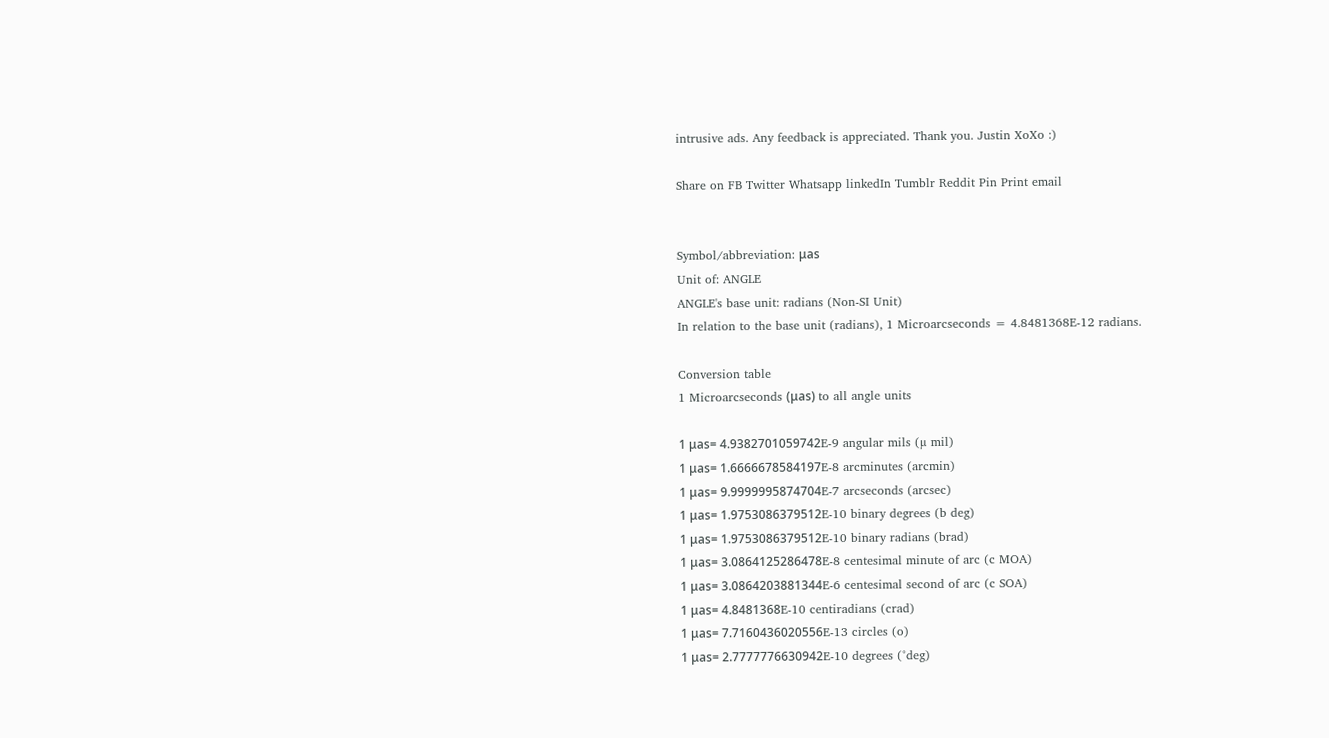intrusive ads. Any feedback is appreciated. Thank you. Justin XoXo :)

Share on FB Twitter Whatsapp linkedIn Tumblr Reddit Pin Print email


Symbol/abbreviation: μas
Unit of: ANGLE
ANGLE's base unit: radians (Non-SI Unit)
In relation to the base unit (radians), 1 Microarcseconds = 4.8481368E-12 radians.

Conversion table
1 Microarcseconds (μas) to all angle units

1 μas= 4.9382701059742E-9 angular mils (µ mil)
1 μas= 1.6666678584197E-8 arcminutes (arcmin)
1 μas= 9.9999995874704E-7 arcseconds (arcsec)
1 μas= 1.9753086379512E-10 binary degrees (b deg)
1 μas= 1.9753086379512E-10 binary radians (brad)
1 μas= 3.0864125286478E-8 centesimal minute of arc (c MOA)
1 μas= 3.0864203881344E-6 centesimal second of arc (c SOA)
1 μas= 4.8481368E-10 centiradians (crad)
1 μas= 7.7160436020556E-13 circles (o)
1 μas= 2.7777776630942E-10 degrees (°deg)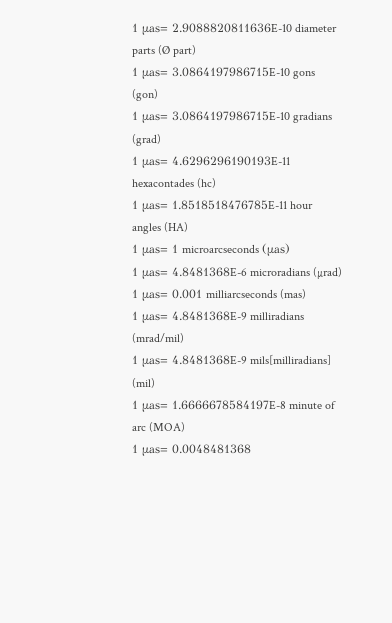1 μas= 2.9088820811636E-10 diameter parts (Ø part)
1 μas= 3.0864197986715E-10 gons (gon)
1 μas= 3.0864197986715E-10 gradians (grad)
1 μas= 4.6296296190193E-11 hexacontades (hc)
1 μas= 1.8518518476785E-11 hour angles (HA)
1 μas= 1 microarcseconds (μas)
1 μas= 4.8481368E-6 microradians (µrad)
1 μas= 0.001 milliarcseconds (mas)
1 μas= 4.8481368E-9 milliradians (mrad/mil)
1 μas= 4.8481368E-9 mils[milliradians] (mil)
1 μas= 1.6666678584197E-8 minute of arc (MOA)
1 μas= 0.0048481368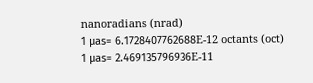nanoradians (nrad)
1 μas= 6.1728407762688E-12 octants (oct)
1 μas= 2.469135796936E-11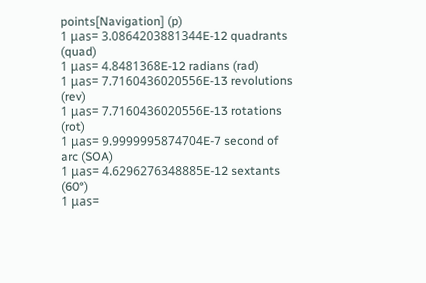points[Navigation] (p)
1 μas= 3.0864203881344E-12 quadrants (quad)
1 μas= 4.8481368E-12 radians (rad)
1 μas= 7.7160436020556E-13 revolutions (rev)
1 μas= 7.7160436020556E-13 rotations (rot)
1 μas= 9.9999995874704E-7 second of arc (SOA)
1 μas= 4.6296276348885E-12 sextants (60°)
1 μas=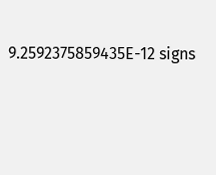9.2592375859435E-12 signs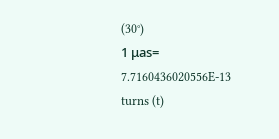(30°)
1 μas= 7.7160436020556E-13 turns (t)